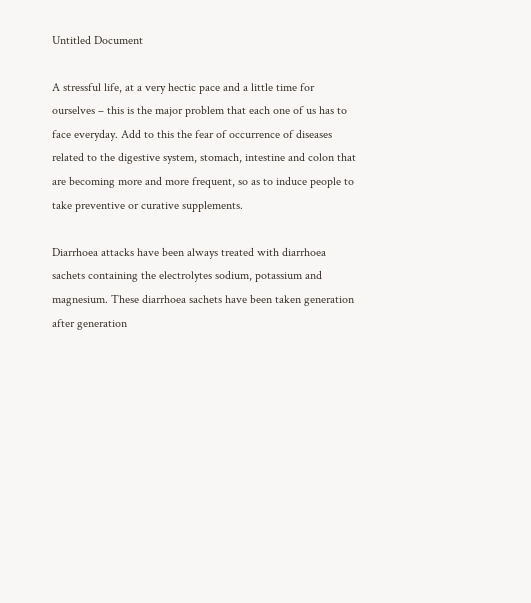Untitled Document

A stressful life, at a very hectic pace and a little time for ourselves – this is the major problem that each one of us has to face everyday. Add to this the fear of occurrence of diseases related to the digestive system, stomach, intestine and colon that are becoming more and more frequent, so as to induce people to take preventive or curative supplements.

Diarrhoea attacks have been always treated with diarrhoea sachets containing the electrolytes sodium, potassium and magnesium. These diarrhoea sachets have been taken generation after generation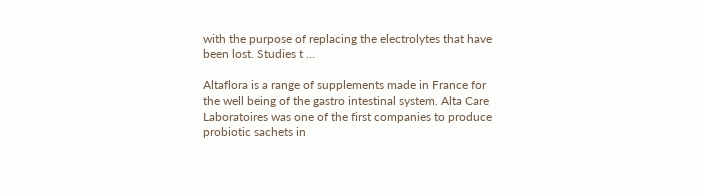with the purpose of replacing the electrolytes that have been lost. Studies t ...

Altaflora is a range of supplements made in France for the well being of the gastro intestinal system. Alta Care Laboratoires was one of the first companies to produce probiotic sachets in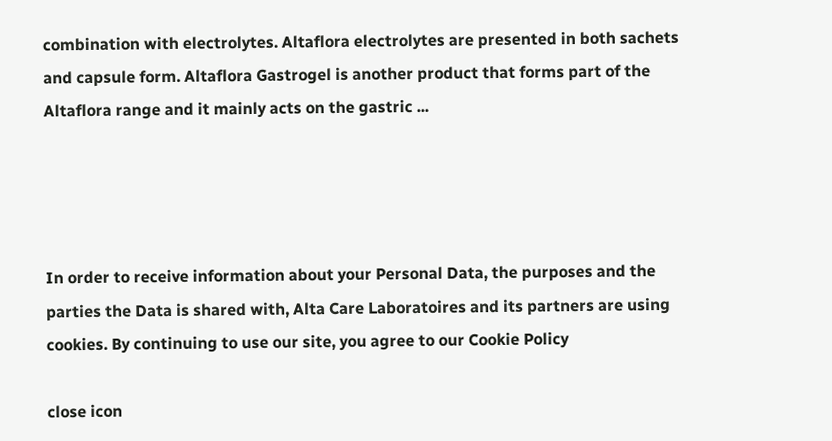combination with electrolytes. Altaflora electrolytes are presented in both sachets and capsule form. Altaflora Gastrogel is another product that forms part of the Altaflora range and it mainly acts on the gastric ...




In order to receive information about your Personal Data, the purposes and the parties the Data is shared with, Alta Care Laboratoires and its partners are using cookies. By continuing to use our site, you agree to our Cookie Policy

close icon